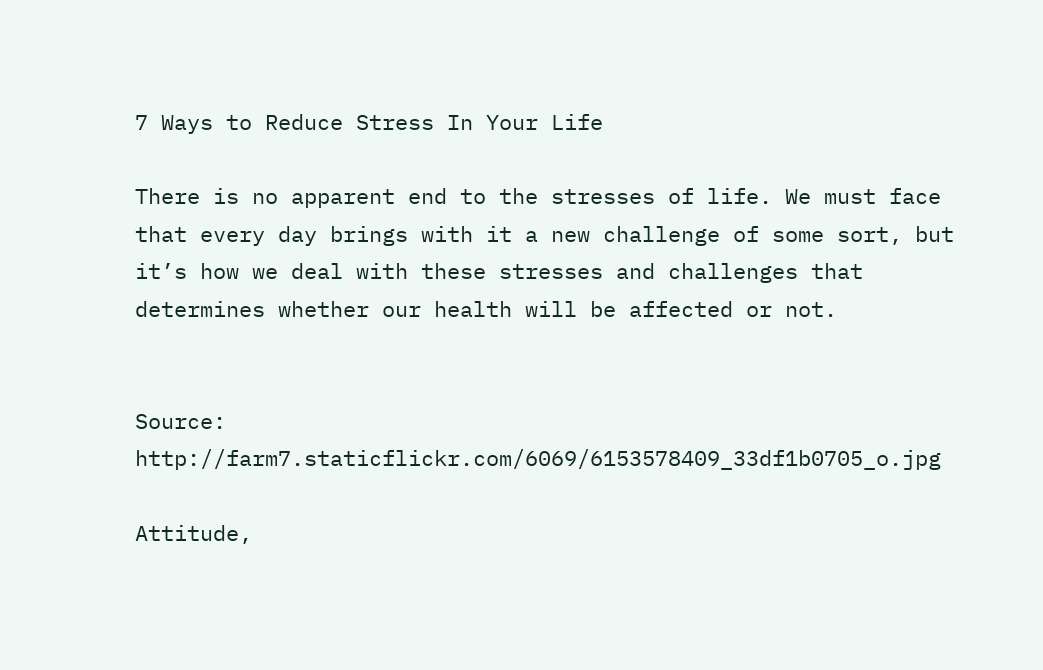7 Ways to Reduce Stress In Your Life

There is no apparent end to the stresses of life. We must face that every day brings with it a new challenge of some sort, but it’s how we deal with these stresses and challenges that determines whether our health will be affected or not.


Source: http://farm7.staticflickr.com/6069/6153578409_33df1b0705_o.jpg

Attitude,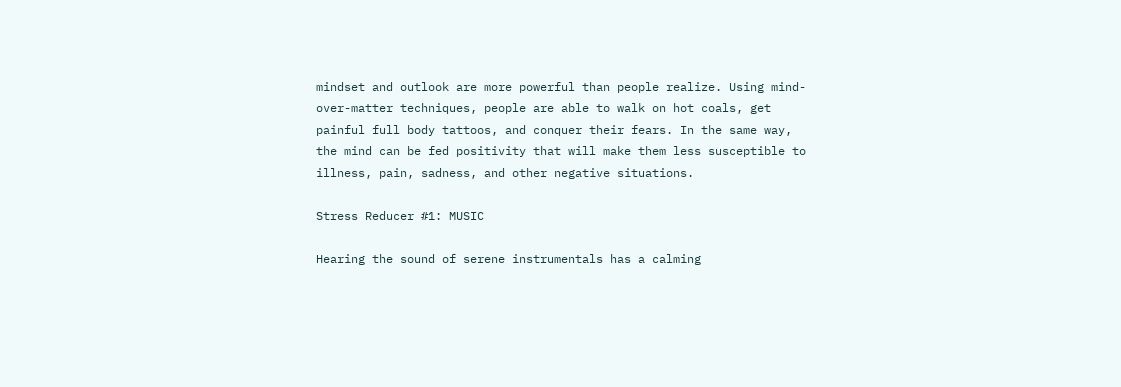mindset and outlook are more powerful than people realize. Using mind-over-matter techniques, people are able to walk on hot coals, get painful full body tattoos, and conquer their fears. In the same way, the mind can be fed positivity that will make them less susceptible to illness, pain, sadness, and other negative situations.

Stress Reducer #1: MUSIC

Hearing the sound of serene instrumentals has a calming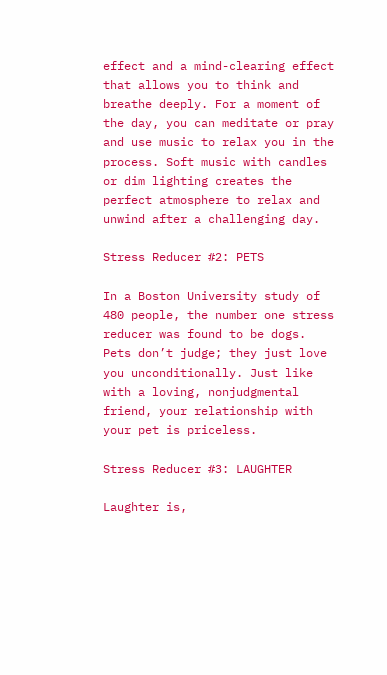effect and a mind-clearing effect that allows you to think and breathe deeply. For a moment of the day, you can meditate or pray and use music to relax you in the process. Soft music with candles or dim lighting creates the perfect atmosphere to relax and unwind after a challenging day.

Stress Reducer #2: PETS

In a Boston University study of 480 people, the number one stress reducer was found to be dogs. Pets don’t judge; they just love you unconditionally. Just like with a loving, nonjudgmental friend, your relationship with your pet is priceless.

Stress Reducer #3: LAUGHTER

Laughter is,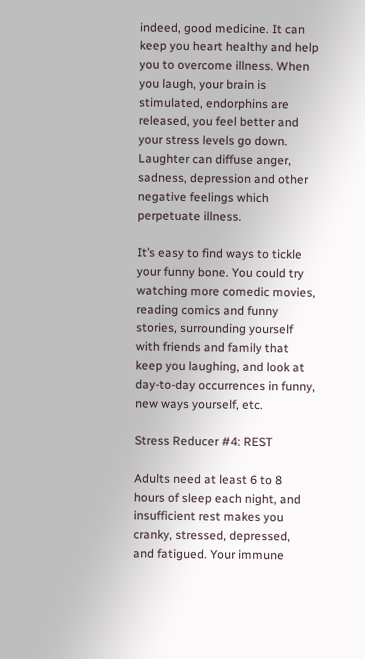indeed, good medicine. It can keep you heart healthy and help you to overcome illness. When you laugh, your brain is stimulated, endorphins are released, you feel better and your stress levels go down. Laughter can diffuse anger, sadness, depression and other negative feelings which perpetuate illness.

It’s easy to find ways to tickle your funny bone. You could try watching more comedic movies, reading comics and funny stories, surrounding yourself with friends and family that keep you laughing, and look at day-to-day occurrences in funny, new ways yourself, etc.

Stress Reducer #4: REST

Adults need at least 6 to 8 hours of sleep each night, and insufficient rest makes you cranky, stressed, depressed, and fatigued. Your immune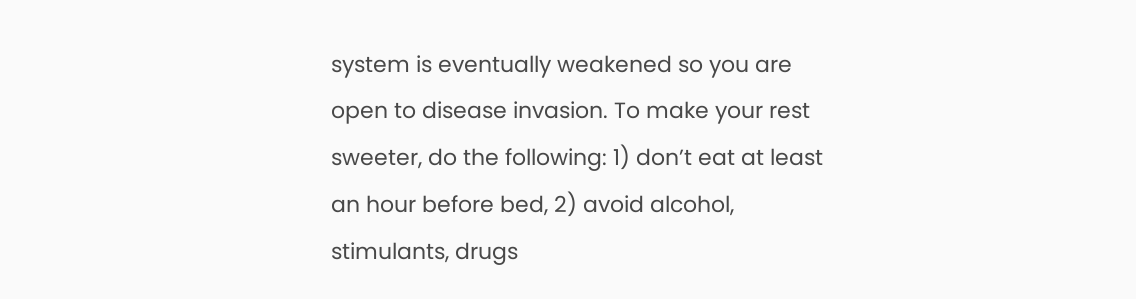system is eventually weakened so you are open to disease invasion. To make your rest sweeter, do the following: 1) don’t eat at least an hour before bed, 2) avoid alcohol, stimulants, drugs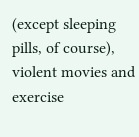(except sleeping pills, of course), violent movies and exercise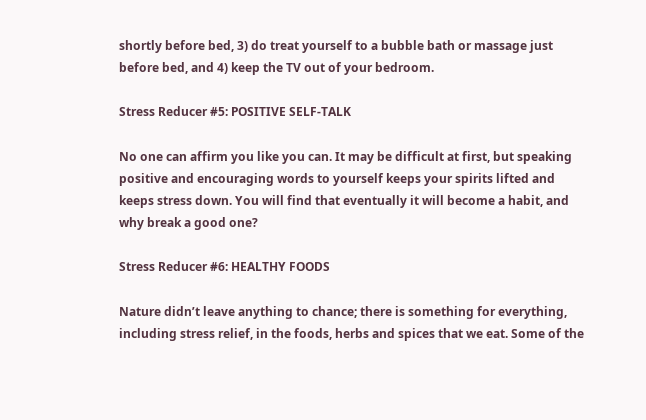shortly before bed, 3) do treat yourself to a bubble bath or massage just before bed, and 4) keep the TV out of your bedroom.

Stress Reducer #5: POSITIVE SELF-TALK

No one can affirm you like you can. It may be difficult at first, but speaking positive and encouraging words to yourself keeps your spirits lifted and keeps stress down. You will find that eventually it will become a habit, and why break a good one?

Stress Reducer #6: HEALTHY FOODS

Nature didn’t leave anything to chance; there is something for everything, including stress relief, in the foods, herbs and spices that we eat. Some of the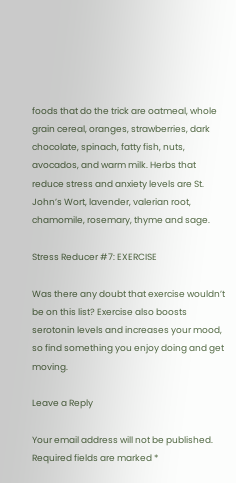foods that do the trick are oatmeal, whole grain cereal, oranges, strawberries, dark chocolate, spinach, fatty fish, nuts, avocados, and warm milk. Herbs that reduce stress and anxiety levels are St. John’s Wort, lavender, valerian root, chamomile, rosemary, thyme and sage.

Stress Reducer #7: EXERCISE

Was there any doubt that exercise wouldn’t be on this list? Exercise also boosts serotonin levels and increases your mood, so find something you enjoy doing and get moving.

Leave a Reply

Your email address will not be published. Required fields are marked *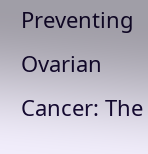Preventing Ovarian Cancer: The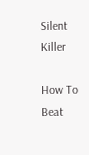Silent Killer

How To Beat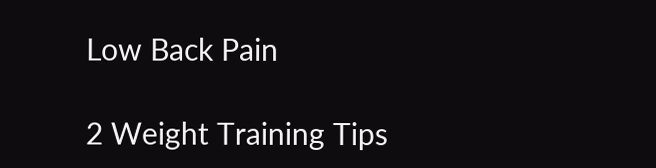Low Back Pain

2 Weight Training Tips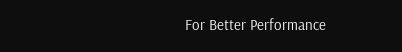For Better Performance